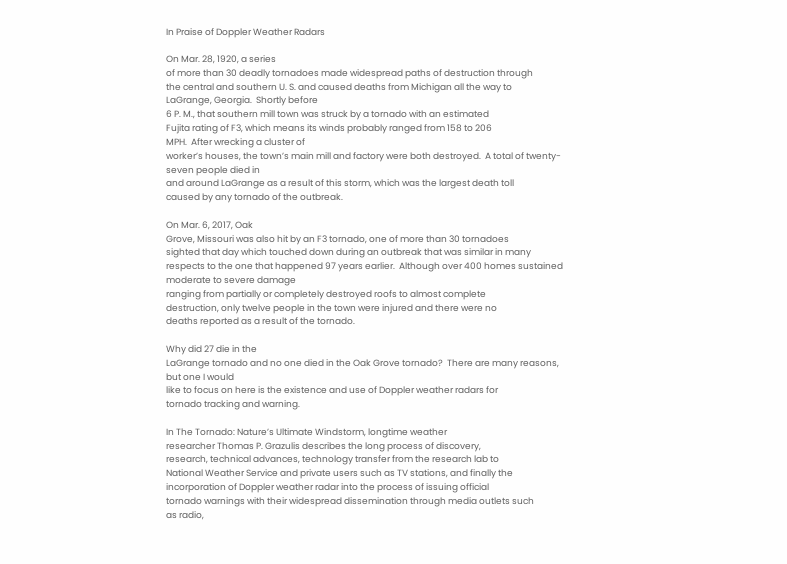In Praise of Doppler Weather Radars

On Mar. 28, 1920, a series
of more than 30 deadly tornadoes made widespread paths of destruction through
the central and southern U. S. and caused deaths from Michigan all the way to
LaGrange, Georgia.  Shortly before
6 P. M., that southern mill town was struck by a tornado with an estimated
Fujita rating of F3, which means its winds probably ranged from 158 to 206
MPH.  After wrecking a cluster of
worker’s houses, the town’s main mill and factory were both destroyed.  A total of twenty-seven people died in
and around LaGrange as a result of this storm, which was the largest death toll
caused by any tornado of the outbreak.

On Mar. 6, 2017, Oak
Grove, Missouri was also hit by an F3 tornado, one of more than 30 tornadoes
sighted that day which touched down during an outbreak that was similar in many
respects to the one that happened 97 years earlier.  Although over 400 homes sustained moderate to severe damage
ranging from partially or completely destroyed roofs to almost complete
destruction, only twelve people in the town were injured and there were no
deaths reported as a result of the tornado.

Why did 27 die in the
LaGrange tornado and no one died in the Oak Grove tornado?  There are many reasons, but one I would
like to focus on here is the existence and use of Doppler weather radars for
tornado tracking and warning.

In The Tornado: Nature’s Ultimate Windstorm, longtime weather
researcher Thomas P. Grazulis describes the long process of discovery,
research, technical advances, technology transfer from the research lab to
National Weather Service and private users such as TV stations, and finally the
incorporation of Doppler weather radar into the process of issuing official
tornado warnings with their widespread dissemination through media outlets such
as radio,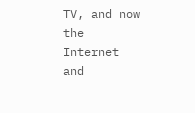TV, and now the Internet and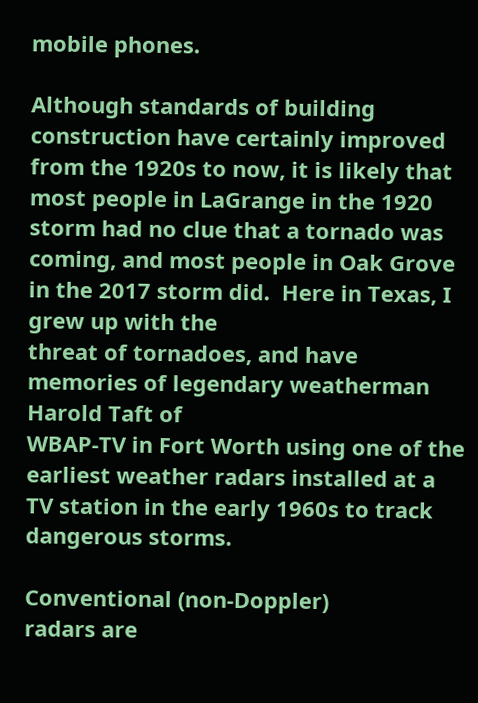mobile phones.

Although standards of building
construction have certainly improved from the 1920s to now, it is likely that
most people in LaGrange in the 1920 storm had no clue that a tornado was
coming, and most people in Oak Grove in the 2017 storm did.  Here in Texas, I grew up with the
threat of tornadoes, and have memories of legendary weatherman Harold Taft of
WBAP-TV in Fort Worth using one of the earliest weather radars installed at a
TV station in the early 1960s to track dangerous storms.

Conventional (non-Doppler)
radars are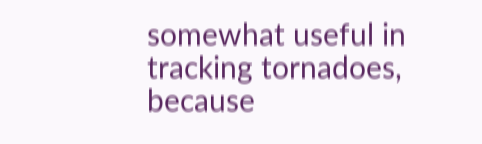somewhat useful in tracking tornadoes, because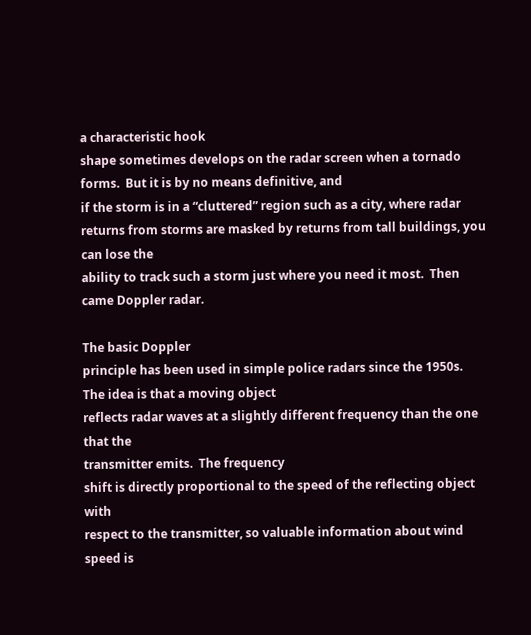a characteristic hook
shape sometimes develops on the radar screen when a tornado forms.  But it is by no means definitive, and
if the storm is in a “cluttered” region such as a city, where radar
returns from storms are masked by returns from tall buildings, you can lose the
ability to track such a storm just where you need it most.  Then came Doppler radar.

The basic Doppler
principle has been used in simple police radars since the 1950s.  The idea is that a moving object
reflects radar waves at a slightly different frequency than the one that the
transmitter emits.  The frequency
shift is directly proportional to the speed of the reflecting object with
respect to the transmitter, so valuable information about wind speed is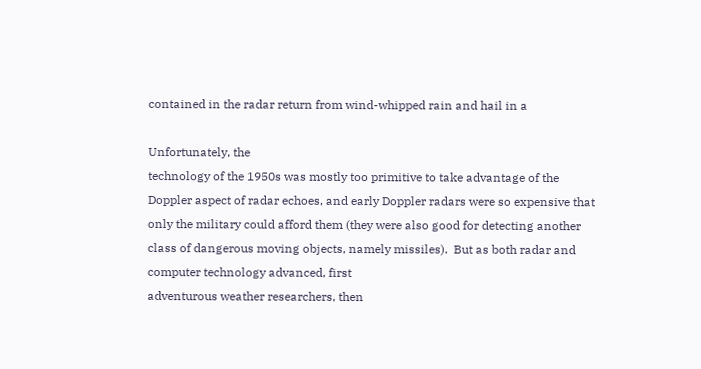contained in the radar return from wind-whipped rain and hail in a

Unfortunately, the
technology of the 1950s was mostly too primitive to take advantage of the
Doppler aspect of radar echoes, and early Doppler radars were so expensive that
only the military could afford them (they were also good for detecting another
class of dangerous moving objects, namely missiles).  But as both radar and computer technology advanced, first
adventurous weather researchers, then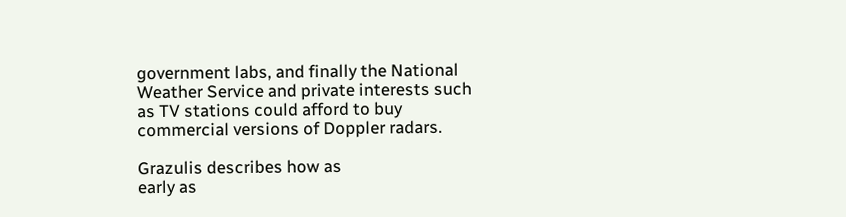government labs, and finally the National
Weather Service and private interests such as TV stations could afford to buy
commercial versions of Doppler radars.

Grazulis describes how as
early as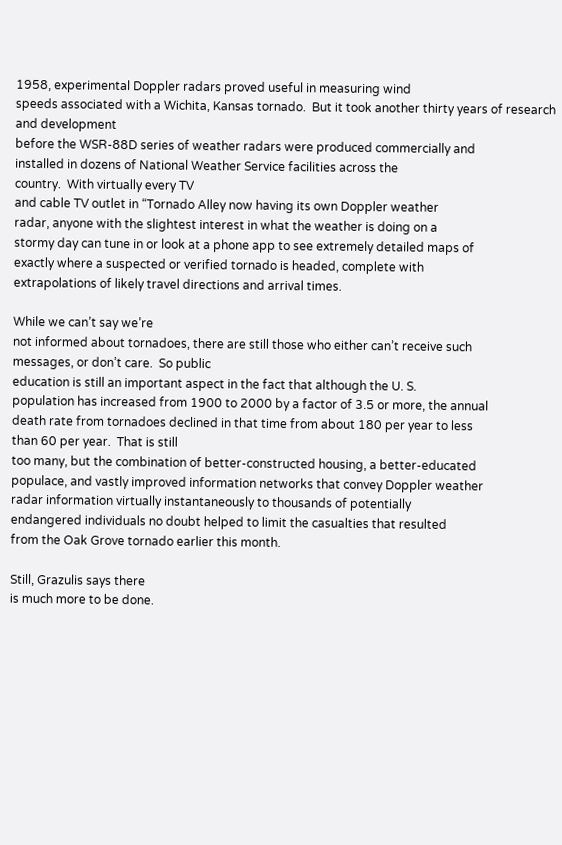1958, experimental Doppler radars proved useful in measuring wind
speeds associated with a Wichita, Kansas tornado.  But it took another thirty years of research and development
before the WSR-88D series of weather radars were produced commercially and
installed in dozens of National Weather Service facilities across the
country.  With virtually every TV
and cable TV outlet in “Tornado Alley now having its own Doppler weather
radar, anyone with the slightest interest in what the weather is doing on a
stormy day can tune in or look at a phone app to see extremely detailed maps of
exactly where a suspected or verified tornado is headed, complete with
extrapolations of likely travel directions and arrival times.

While we can’t say we’re
not informed about tornadoes, there are still those who either can’t receive such
messages, or don’t care.  So public
education is still an important aspect in the fact that although the U. S.
population has increased from 1900 to 2000 by a factor of 3.5 or more, the annual
death rate from tornadoes declined in that time from about 180 per year to less
than 60 per year.  That is still
too many, but the combination of better-constructed housing, a better-educated
populace, and vastly improved information networks that convey Doppler weather
radar information virtually instantaneously to thousands of potentially
endangered individuals no doubt helped to limit the casualties that resulted
from the Oak Grove tornado earlier this month.

Still, Grazulis says there
is much more to be done.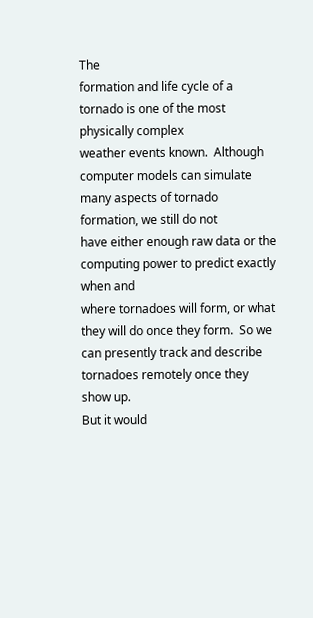The
formation and life cycle of a tornado is one of the most physically complex
weather events known.  Although
computer models can simulate many aspects of tornado formation, we still do not
have either enough raw data or the computing power to predict exactly when and
where tornadoes will form, or what they will do once they form.  So we can presently track and describe
tornadoes remotely once they show up.
But it would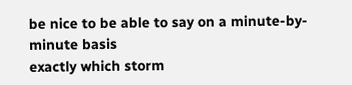be nice to be able to say on a minute-by-minute basis
exactly which storm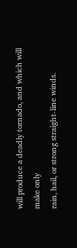will produce a deadly tornado, and which will make only
rain, hail, or strong straight-line winds.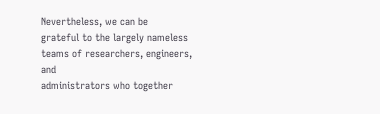Nevertheless, we can be
grateful to the largely nameless teams of researchers, engineers, and
administrators who together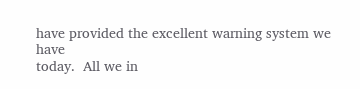have provided the excellent warning system we have
today.  All we in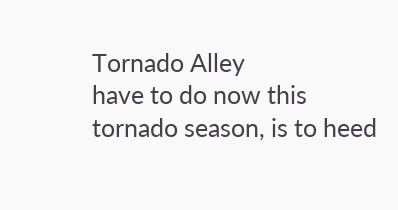Tornado Alley
have to do now this tornado season, is to heed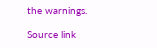the warnings.

Source link